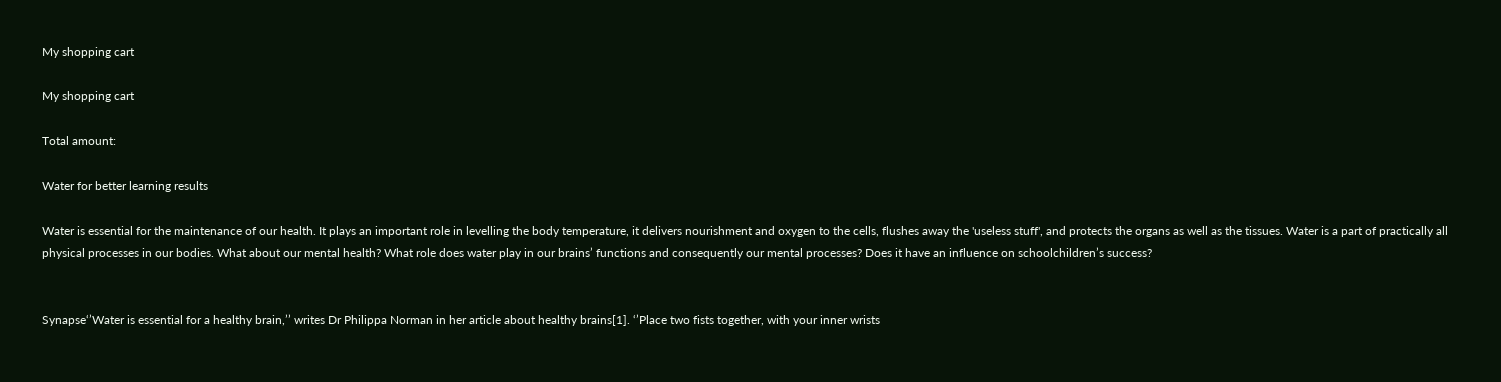My shopping cart

My shopping cart

Total amount:

Water for better learning results

Water is essential for the maintenance of our health. It plays an important role in levelling the body temperature, it delivers nourishment and oxygen to the cells, flushes away the 'useless stuff', and protects the organs as well as the tissues. Water is a part of practically all physical processes in our bodies. What about our mental health? What role does water play in our brains’ functions and consequently our mental processes? Does it have an influence on schoolchildren’s success?


Synapse‘’Water is essential for a healthy brain,’’ writes Dr Philippa Norman in her article about healthy brains[1]. ‘’Place two fists together, with your inner wrists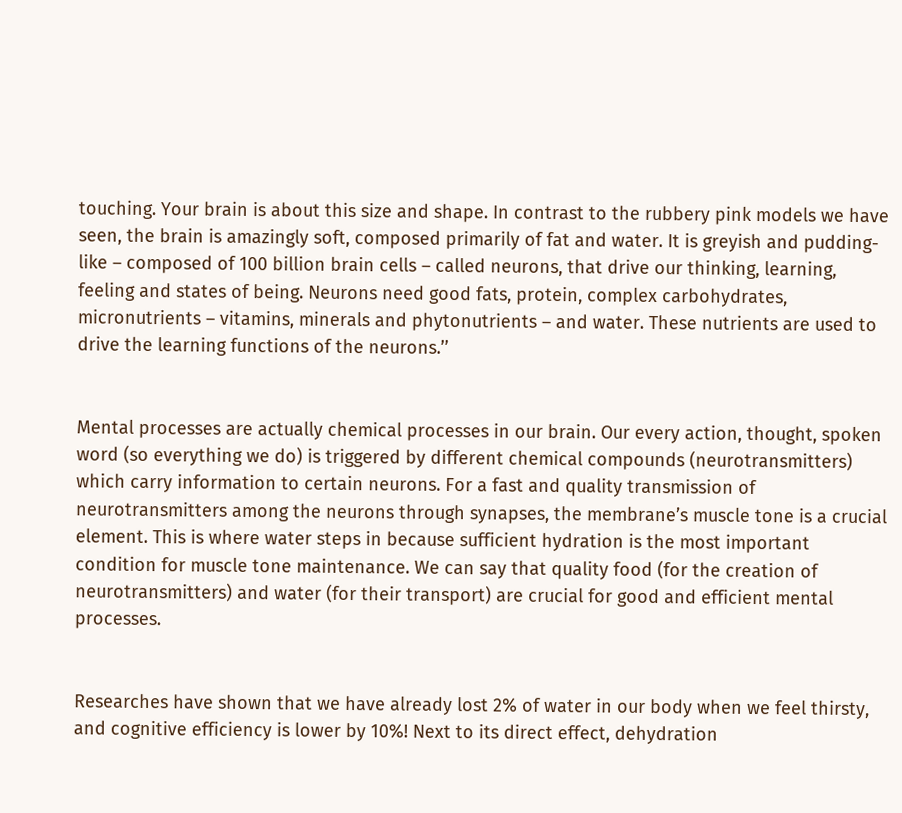touching. Your brain is about this size and shape. In contrast to the rubbery pink models we have seen, the brain is amazingly soft, composed primarily of fat and water. It is greyish and pudding-like – composed of 100 billion brain cells – called neurons, that drive our thinking, learning, feeling and states of being. Neurons need good fats, protein, complex carbohydrates, micronutrients – vitamins, minerals and phytonutrients – and water. These nutrients are used to drive the learning functions of the neurons.’’


Mental processes are actually chemical processes in our brain. Our every action, thought, spoken word (so everything we do) is triggered by different chemical compounds (neurotransmitters) which carry information to certain neurons. For a fast and quality transmission of neurotransmitters among the neurons through synapses, the membrane’s muscle tone is a crucial element. This is where water steps in because sufficient hydration is the most important condition for muscle tone maintenance. We can say that quality food (for the creation of neurotransmitters) and water (for their transport) are crucial for good and efficient mental processes.


Researches have shown that we have already lost 2% of water in our body when we feel thirsty, and cognitive efficiency is lower by 10%! Next to its direct effect, dehydration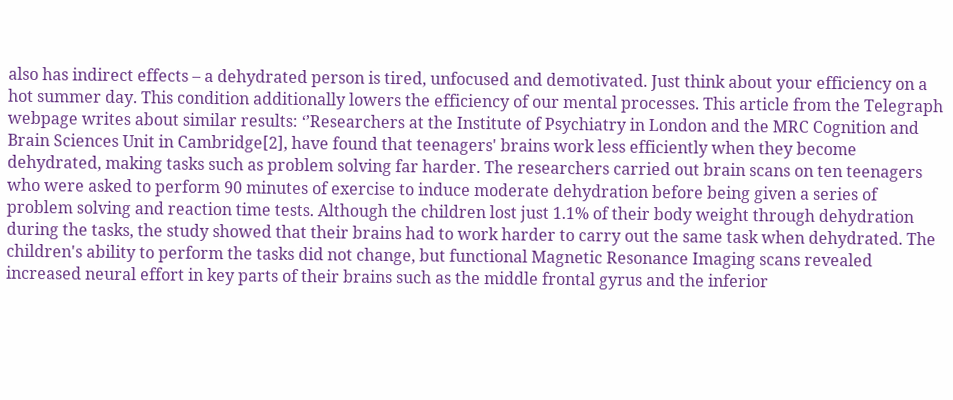also has indirect effects – a dehydrated person is tired, unfocused and demotivated. Just think about your efficiency on a hot summer day. This condition additionally lowers the efficiency of our mental processes. This article from the Telegraph webpage writes about similar results: ‘’Researchers at the Institute of Psychiatry in London and the MRC Cognition and Brain Sciences Unit in Cambridge[2], have found that teenagers' brains work less efficiently when they become dehydrated, making tasks such as problem solving far harder. The researchers carried out brain scans on ten teenagers who were asked to perform 90 minutes of exercise to induce moderate dehydration before being given a series of problem solving and reaction time tests. Although the children lost just 1.1% of their body weight through dehydration during the tasks, the study showed that their brains had to work harder to carry out the same task when dehydrated. The children's ability to perform the tasks did not change, but functional Magnetic Resonance Imaging scans revealed increased neural effort in key parts of their brains such as the middle frontal gyrus and the inferior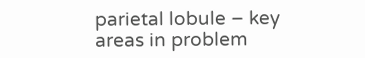parietal lobule – key areas in problem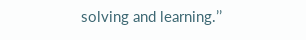solving and learning.’’